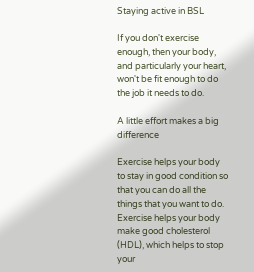Staying active in BSL

If you don't exercise enough, then your body, and particularly your heart, won't be fit enough to do the job it needs to do.

A little effort makes a big difference

Exercise helps your body to stay in good condition so that you can do all the things that you want to do. Exercise helps your body make good cholesterol (HDL), which helps to stop your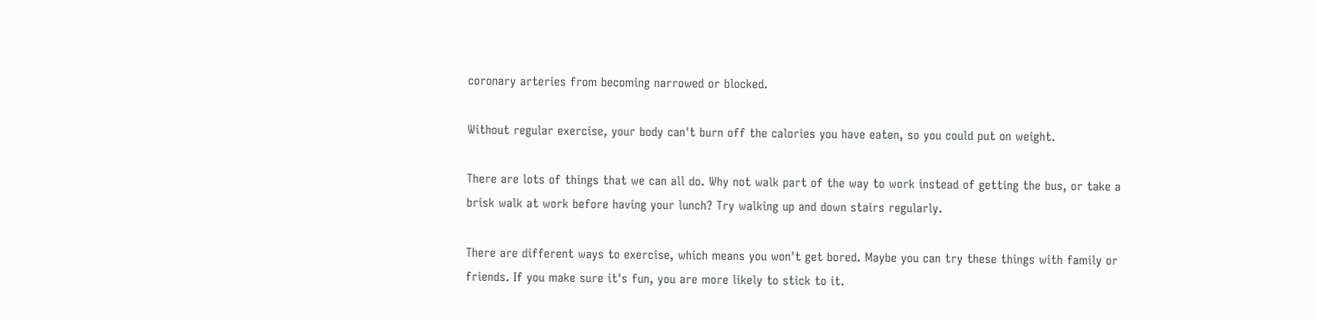coronary arteries from becoming narrowed or blocked.

Without regular exercise, your body can't burn off the calories you have eaten, so you could put on weight.

There are lots of things that we can all do. Why not walk part of the way to work instead of getting the bus, or take a brisk walk at work before having your lunch? Try walking up and down stairs regularly.

There are different ways to exercise, which means you won't get bored. Maybe you can try these things with family or friends. If you make sure it's fun, you are more likely to stick to it.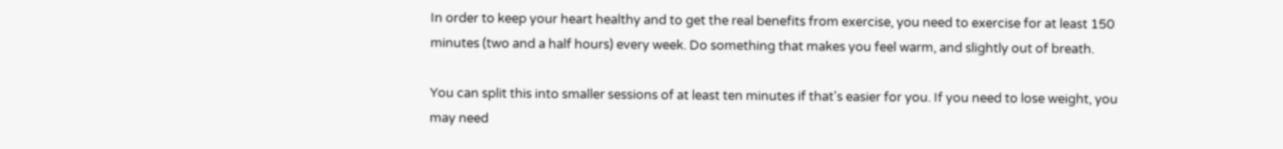In order to keep your heart healthy and to get the real benefits from exercise, you need to exercise for at least 150 minutes (two and a half hours) every week. Do something that makes you feel warm, and slightly out of breath.

You can split this into smaller sessions of at least ten minutes if that's easier for you. If you need to lose weight, you may need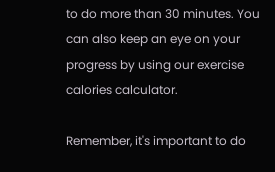to do more than 30 minutes. You can also keep an eye on your progress by using our exercise calories calculator.

Remember, it's important to do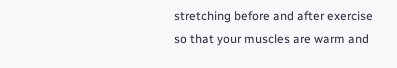stretching before and after exercise so that your muscles are warm and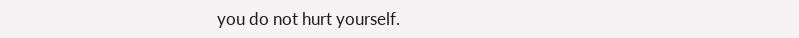you do not hurt yourself.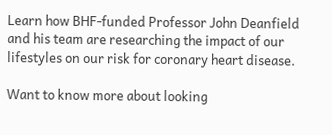Learn how BHF-funded Professor John Deanfield and his team are researching the impact of our lifestyles on our risk for coronary heart disease.

Want to know more about looking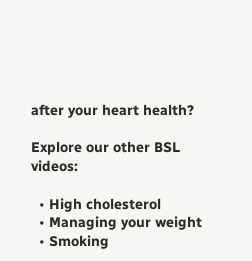after your heart health?

Explore our other BSL videos:

  • High cholesterol
  • Managing your weight
  • Smoking